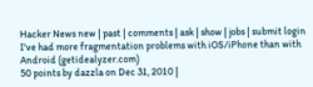Hacker News new | past | comments | ask | show | jobs | submit login
I've had more fragmentation problems with iOS/iPhone than with Android (getidealyzer.com)
50 points by dazzla on Dec 31, 2010 |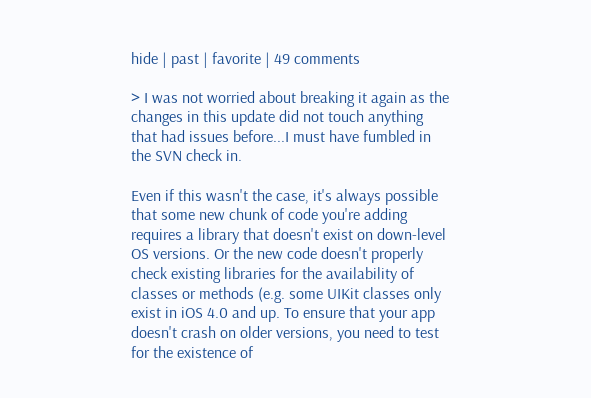hide | past | favorite | 49 comments

> I was not worried about breaking it again as the changes in this update did not touch anything that had issues before...I must have fumbled in the SVN check in.

Even if this wasn't the case, it's always possible that some new chunk of code you're adding requires a library that doesn't exist on down-level OS versions. Or the new code doesn't properly check existing libraries for the availability of classes or methods (e.g. some UIKit classes only exist in iOS 4.0 and up. To ensure that your app doesn't crash on older versions, you need to test for the existence of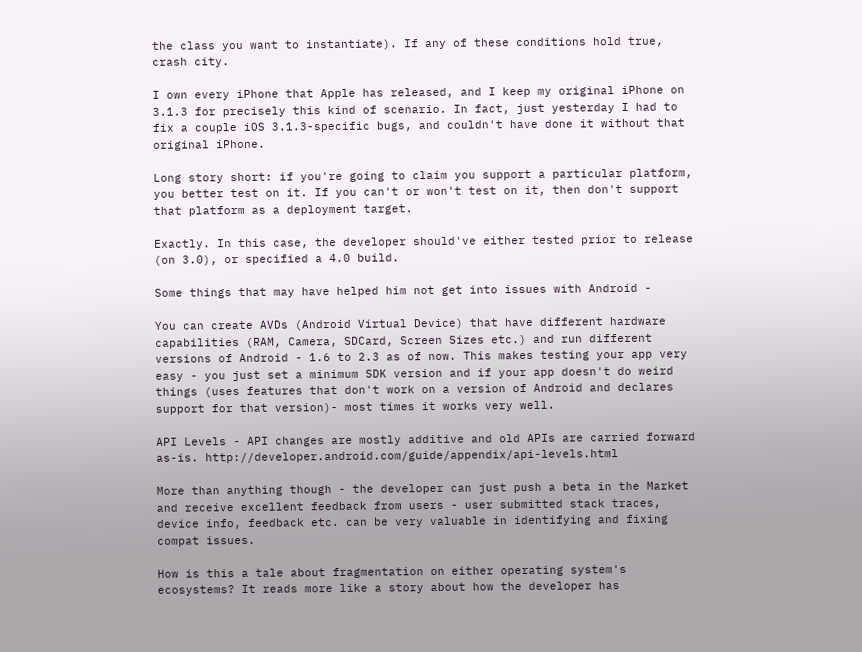the class you want to instantiate). If any of these conditions hold true, crash city.

I own every iPhone that Apple has released, and I keep my original iPhone on 3.1.3 for precisely this kind of scenario. In fact, just yesterday I had to fix a couple iOS 3.1.3-specific bugs, and couldn't have done it without that original iPhone.

Long story short: if you're going to claim you support a particular platform, you better test on it. If you can't or won't test on it, then don't support that platform as a deployment target.

Exactly. In this case, the developer should've either tested prior to release (on 3.0), or specified a 4.0 build.

Some things that may have helped him not get into issues with Android -

You can create AVDs (Android Virtual Device) that have different hardware capabilities (RAM, Camera, SDCard, Screen Sizes etc.) and run different versions of Android - 1.6 to 2.3 as of now. This makes testing your app very easy - you just set a minimum SDK version and if your app doesn't do weird things (uses features that don't work on a version of Android and declares support for that version)- most times it works very well.

API Levels - API changes are mostly additive and old APIs are carried forward as-is. http://developer.android.com/guide/appendix/api-levels.html

More than anything though - the developer can just push a beta in the Market and receive excellent feedback from users - user submitted stack traces, device info, feedback etc. can be very valuable in identifying and fixing compat issues.

How is this a tale about fragmentation on either operating system's ecosystems? It reads more like a story about how the developer has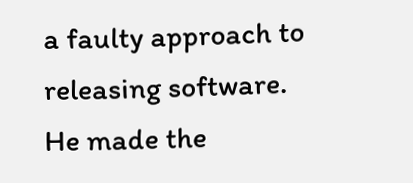a faulty approach to releasing software. He made the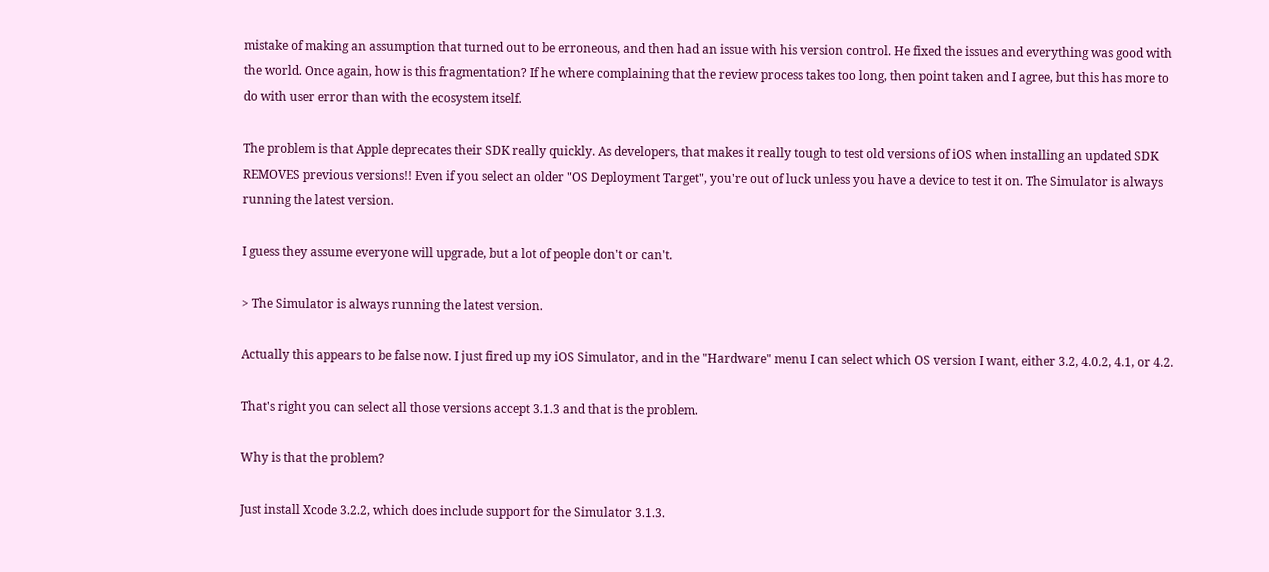mistake of making an assumption that turned out to be erroneous, and then had an issue with his version control. He fixed the issues and everything was good with the world. Once again, how is this fragmentation? If he where complaining that the review process takes too long, then point taken and I agree, but this has more to do with user error than with the ecosystem itself.

The problem is that Apple deprecates their SDK really quickly. As developers, that makes it really tough to test old versions of iOS when installing an updated SDK REMOVES previous versions!! Even if you select an older "OS Deployment Target", you're out of luck unless you have a device to test it on. The Simulator is always running the latest version.

I guess they assume everyone will upgrade, but a lot of people don't or can't.

> The Simulator is always running the latest version.

Actually this appears to be false now. I just fired up my iOS Simulator, and in the "Hardware" menu I can select which OS version I want, either 3.2, 4.0.2, 4.1, or 4.2.

That's right you can select all those versions accept 3.1.3 and that is the problem.

Why is that the problem?

Just install Xcode 3.2.2, which does include support for the Simulator 3.1.3.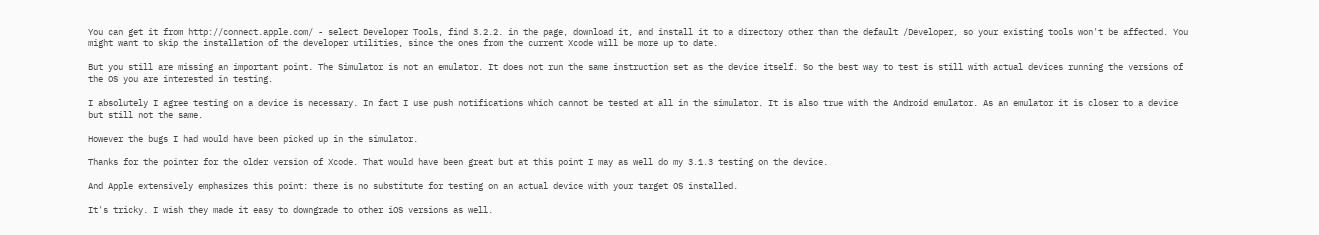You can get it from http://connect.apple.com/ - select Developer Tools, find 3.2.2. in the page, download it, and install it to a directory other than the default /Developer, so your existing tools won't be affected. You might want to skip the installation of the developer utilities, since the ones from the current Xcode will be more up to date.

But you still are missing an important point. The Simulator is not an emulator. It does not run the same instruction set as the device itself. So the best way to test is still with actual devices running the versions of the OS you are interested in testing.

I absolutely I agree testing on a device is necessary. In fact I use push notifications which cannot be tested at all in the simulator. It is also true with the Android emulator. As an emulator it is closer to a device but still not the same.

However the bugs I had would have been picked up in the simulator.

Thanks for the pointer for the older version of Xcode. That would have been great but at this point I may as well do my 3.1.3 testing on the device.

And Apple extensively emphasizes this point: there is no substitute for testing on an actual device with your target OS installed.

It's tricky. I wish they made it easy to downgrade to other iOS versions as well.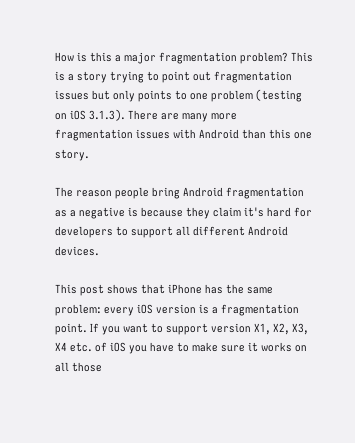How is this a major fragmentation problem? This is a story trying to point out fragmentation issues but only points to one problem (testing on iOS 3.1.3). There are many more fragmentation issues with Android than this one story.

The reason people bring Android fragmentation as a negative is because they claim it's hard for developers to support all different Android devices.

This post shows that iPhone has the same problem: every iOS version is a fragmentation point. If you want to support version X1, X2, X3, X4 etc. of iOS you have to make sure it works on all those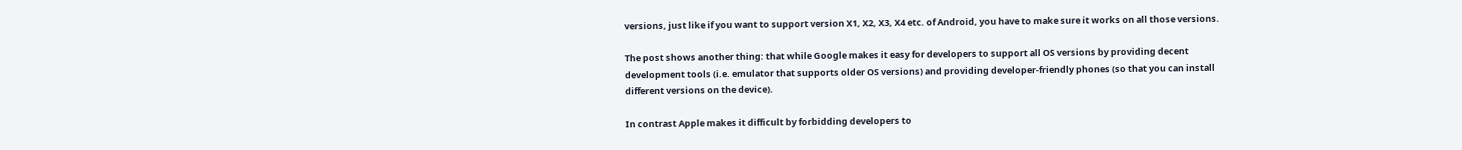versions, just like if you want to support version X1, X2, X3, X4 etc. of Android, you have to make sure it works on all those versions.

The post shows another thing: that while Google makes it easy for developers to support all OS versions by providing decent development tools (i.e. emulator that supports older OS versions) and providing developer-friendly phones (so that you can install different versions on the device).

In contrast Apple makes it difficult by forbidding developers to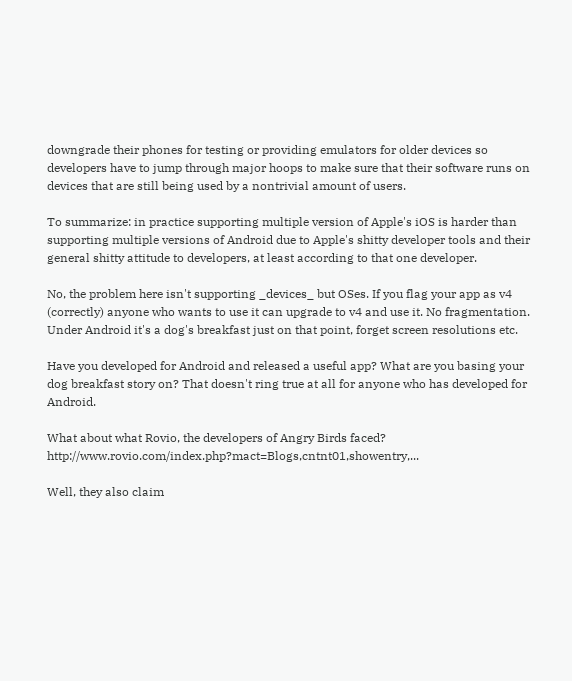downgrade their phones for testing or providing emulators for older devices so developers have to jump through major hoops to make sure that their software runs on devices that are still being used by a nontrivial amount of users.

To summarize: in practice supporting multiple version of Apple's iOS is harder than supporting multiple versions of Android due to Apple's shitty developer tools and their general shitty attitude to developers, at least according to that one developer.

No, the problem here isn't supporting _devices_ but OSes. If you flag your app as v4 (correctly) anyone who wants to use it can upgrade to v4 and use it. No fragmentation. Under Android it's a dog's breakfast just on that point, forget screen resolutions etc.

Have you developed for Android and released a useful app? What are you basing your dog breakfast story on? That doesn't ring true at all for anyone who has developed for Android.

What about what Rovio, the developers of Angry Birds faced? http://www.rovio.com/index.php?mact=Blogs,cntnt01,showentry,...

Well, they also claim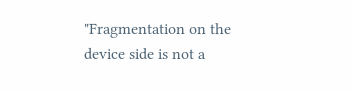"Fragmentation on the device side is not a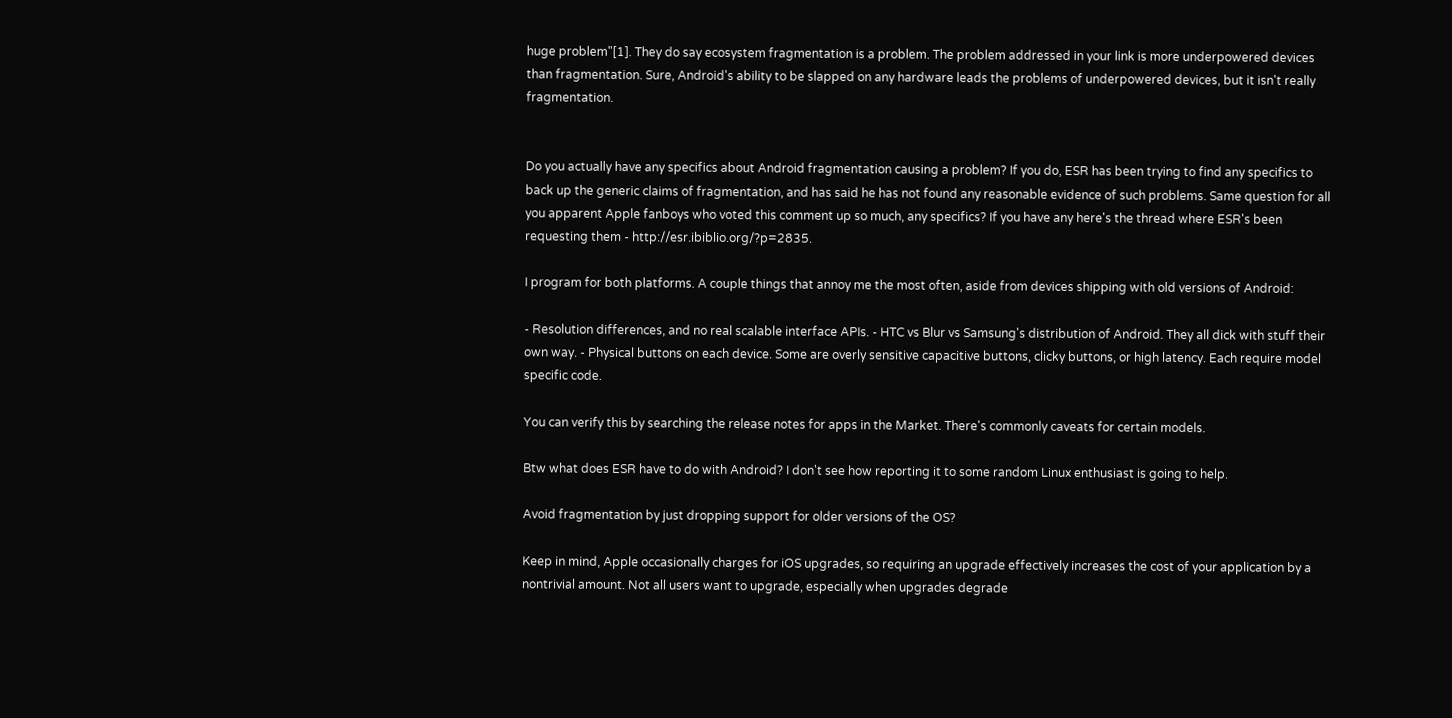huge problem"[1]. They do say ecosystem fragmentation is a problem. The problem addressed in your link is more underpowered devices than fragmentation. Sure, Android's ability to be slapped on any hardware leads the problems of underpowered devices, but it isn't really fragmentation.


Do you actually have any specifics about Android fragmentation causing a problem? If you do, ESR has been trying to find any specifics to back up the generic claims of fragmentation, and has said he has not found any reasonable evidence of such problems. Same question for all you apparent Apple fanboys who voted this comment up so much, any specifics? If you have any here's the thread where ESR's been requesting them - http://esr.ibiblio.org/?p=2835.

I program for both platforms. A couple things that annoy me the most often, aside from devices shipping with old versions of Android:

- Resolution differences, and no real scalable interface APIs. - HTC vs Blur vs Samsung's distribution of Android. They all dick with stuff their own way. - Physical buttons on each device. Some are overly sensitive capacitive buttons, clicky buttons, or high latency. Each require model specific code.

You can verify this by searching the release notes for apps in the Market. There's commonly caveats for certain models.

Btw what does ESR have to do with Android? I don't see how reporting it to some random Linux enthusiast is going to help.

Avoid fragmentation by just dropping support for older versions of the OS?

Keep in mind, Apple occasionally charges for iOS upgrades, so requiring an upgrade effectively increases the cost of your application by a nontrivial amount. Not all users want to upgrade, especially when upgrades degrade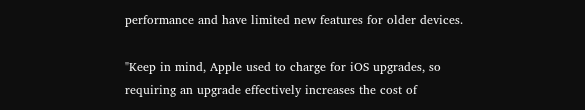performance and have limited new features for older devices.

"Keep in mind, Apple used to charge for iOS upgrades, so requiring an upgrade effectively increases the cost of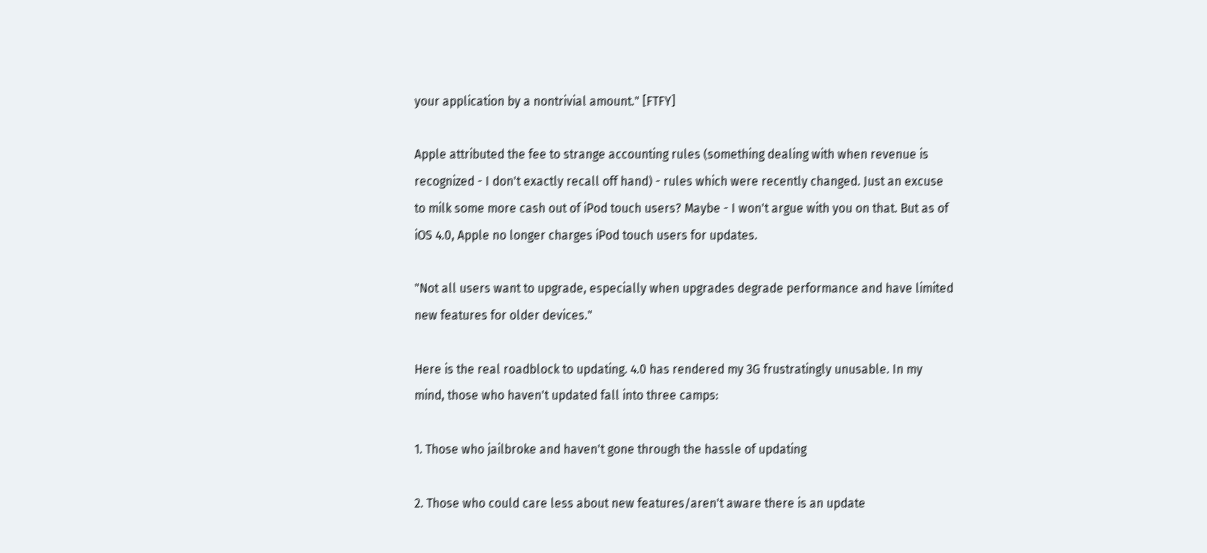your application by a nontrivial amount." [FTFY]

Apple attributed the fee to strange accounting rules (something dealing with when revenue is recognized - I don't exactly recall off hand) - rules which were recently changed. Just an excuse to milk some more cash out of iPod touch users? Maybe - I won't argue with you on that. But as of iOS 4.0, Apple no longer charges iPod touch users for updates.

"Not all users want to upgrade, especially when upgrades degrade performance and have limited new features for older devices."

Here is the real roadblock to updating. 4.0 has rendered my 3G frustratingly unusable. In my mind, those who haven't updated fall into three camps:

1. Those who jailbroke and haven't gone through the hassle of updating

2. Those who could care less about new features/aren't aware there is an update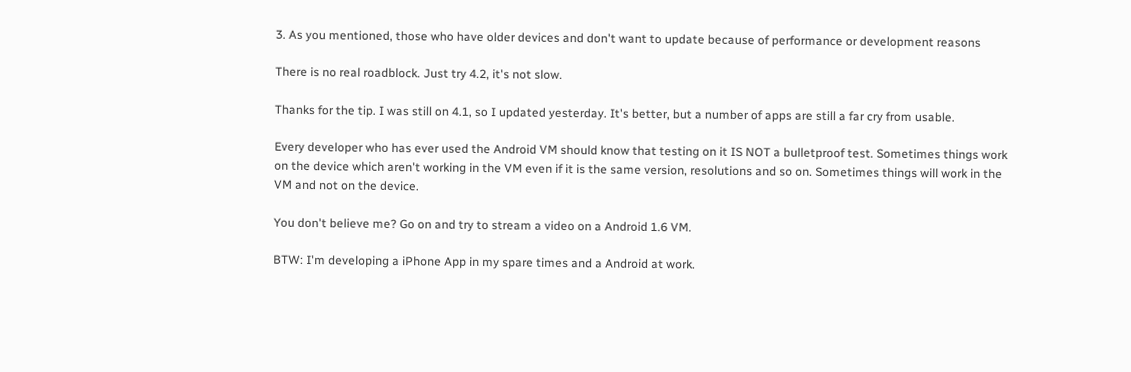3. As you mentioned, those who have older devices and don't want to update because of performance or development reasons

There is no real roadblock. Just try 4.2, it's not slow.

Thanks for the tip. I was still on 4.1, so I updated yesterday. It's better, but a number of apps are still a far cry from usable.

Every developer who has ever used the Android VM should know that testing on it IS NOT a bulletproof test. Sometimes things work on the device which aren't working in the VM even if it is the same version, resolutions and so on. Sometimes things will work in the VM and not on the device.

You don't believe me? Go on and try to stream a video on a Android 1.6 VM.

BTW: I'm developing a iPhone App in my spare times and a Android at work.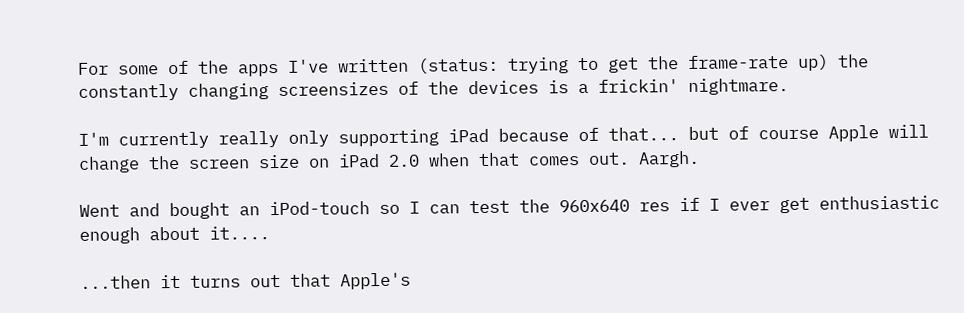For some of the apps I've written (status: trying to get the frame-rate up) the constantly changing screensizes of the devices is a frickin' nightmare.

I'm currently really only supporting iPad because of that... but of course Apple will change the screen size on iPad 2.0 when that comes out. Aargh.

Went and bought an iPod-touch so I can test the 960x640 res if I ever get enthusiastic enough about it....

...then it turns out that Apple's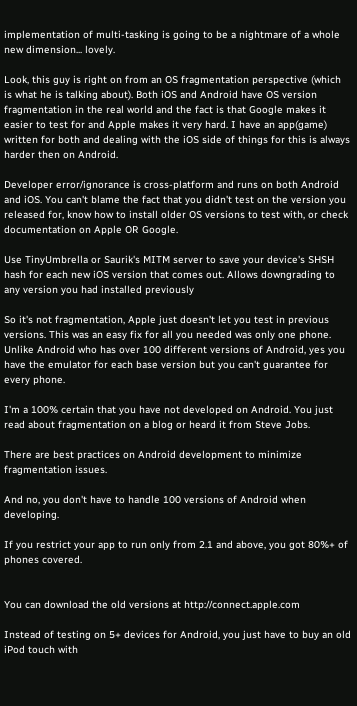implementation of multi-tasking is going to be a nightmare of a whole new dimension... lovely.

Look, this guy is right on from an OS fragmentation perspective (which is what he is talking about). Both iOS and Android have OS version fragmentation in the real world and the fact is that Google makes it easier to test for and Apple makes it very hard. I have an app(game) written for both and dealing with the iOS side of things for this is always harder then on Android.

Developer error/ignorance is cross-platform and runs on both Android and iOS. You can't blame the fact that you didn't test on the version you released for, know how to install older OS versions to test with, or check documentation on Apple OR Google.

Use TinyUmbrella or Saurik's MITM server to save your device's SHSH hash for each new iOS version that comes out. Allows downgrading to any version you had installed previously

So it's not fragmentation, Apple just doesn't let you test in previous versions. This was an easy fix for all you needed was only one phone. Unlike Android who has over 100 different versions of Android, yes you have the emulator for each base version but you can't guarantee for every phone.

I'm a 100% certain that you have not developed on Android. You just read about fragmentation on a blog or heard it from Steve Jobs.

There are best practices on Android development to minimize fragmentation issues.

And no, you don't have to handle 100 versions of Android when developing.

If you restrict your app to run only from 2.1 and above, you got 80%+ of phones covered.


You can download the old versions at http://connect.apple.com

Instead of testing on 5+ devices for Android, you just have to buy an old iPod touch with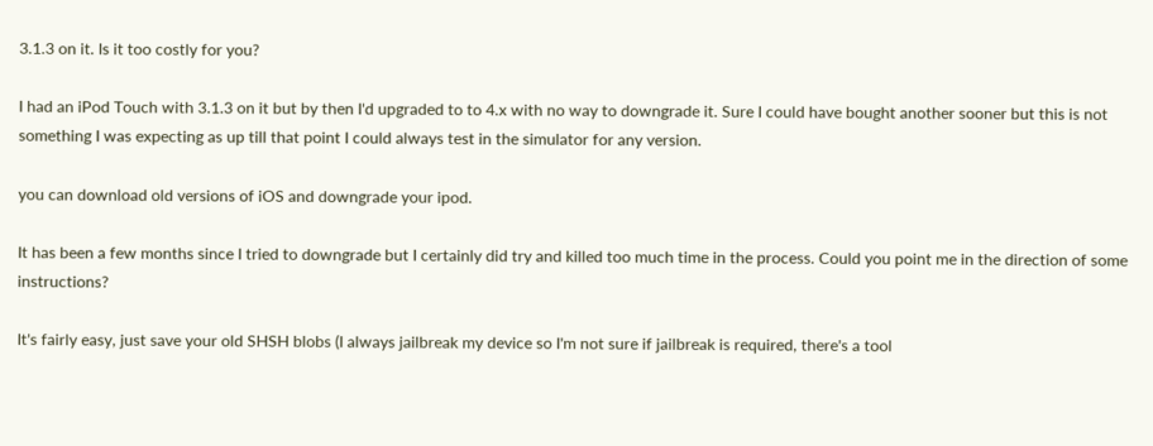3.1.3 on it. Is it too costly for you?

I had an iPod Touch with 3.1.3 on it but by then I'd upgraded to to 4.x with no way to downgrade it. Sure I could have bought another sooner but this is not something I was expecting as up till that point I could always test in the simulator for any version.

you can download old versions of iOS and downgrade your ipod.

It has been a few months since I tried to downgrade but I certainly did try and killed too much time in the process. Could you point me in the direction of some instructions?

It's fairly easy, just save your old SHSH blobs (I always jailbreak my device so I'm not sure if jailbreak is required, there's a tool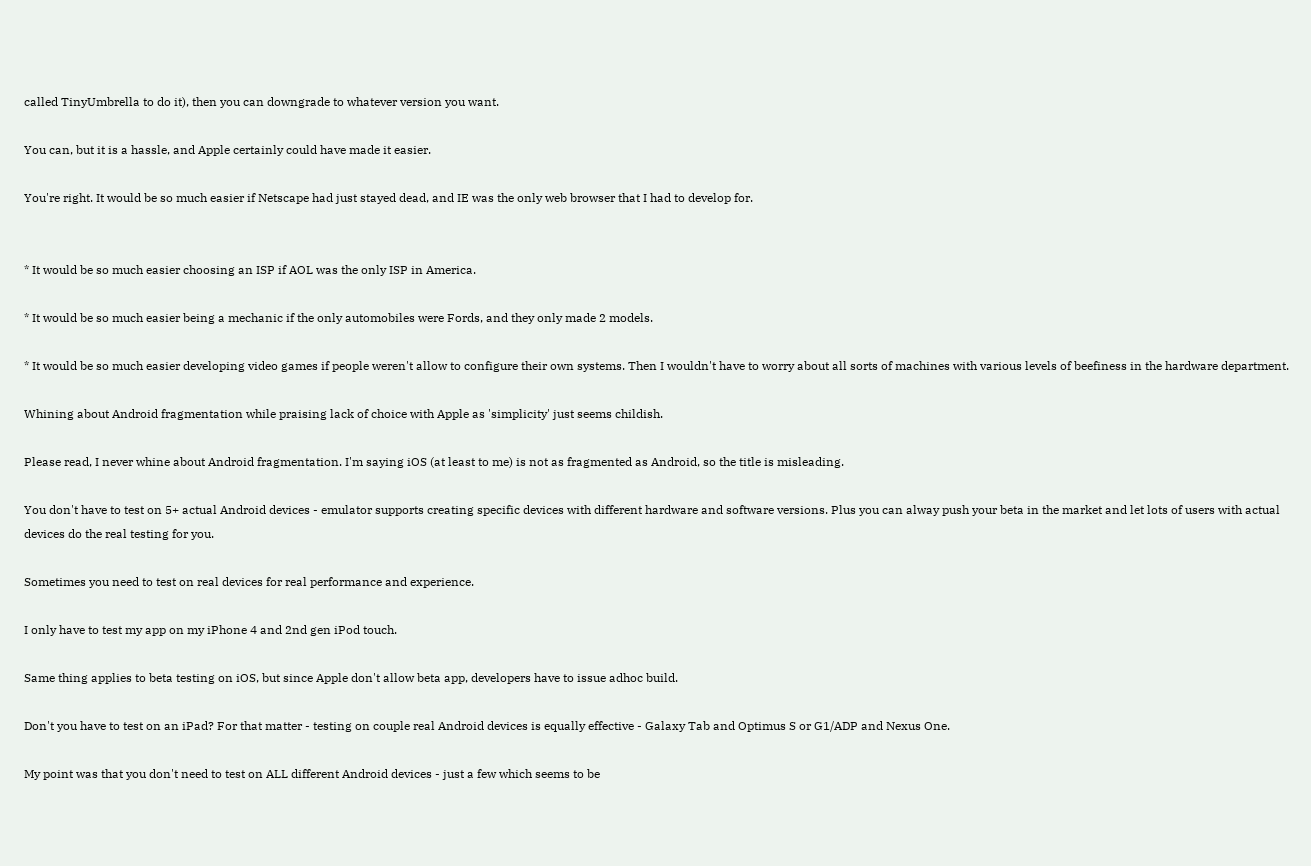called TinyUmbrella to do it), then you can downgrade to whatever version you want.

You can, but it is a hassle, and Apple certainly could have made it easier.

You're right. It would be so much easier if Netscape had just stayed dead, and IE was the only web browser that I had to develop for.


* It would be so much easier choosing an ISP if AOL was the only ISP in America.

* It would be so much easier being a mechanic if the only automobiles were Fords, and they only made 2 models.

* It would be so much easier developing video games if people weren't allow to configure their own systems. Then I wouldn't have to worry about all sorts of machines with various levels of beefiness in the hardware department.

Whining about Android fragmentation while praising lack of choice with Apple as 'simplicity' just seems childish.

Please read, I never whine about Android fragmentation. I'm saying iOS (at least to me) is not as fragmented as Android, so the title is misleading.

You don't have to test on 5+ actual Android devices - emulator supports creating specific devices with different hardware and software versions. Plus you can alway push your beta in the market and let lots of users with actual devices do the real testing for you.

Sometimes you need to test on real devices for real performance and experience.

I only have to test my app on my iPhone 4 and 2nd gen iPod touch.

Same thing applies to beta testing on iOS, but since Apple don't allow beta app, developers have to issue adhoc build.

Don't you have to test on an iPad? For that matter - testing on couple real Android devices is equally effective - Galaxy Tab and Optimus S or G1/ADP and Nexus One.

My point was that you don't need to test on ALL different Android devices - just a few which seems to be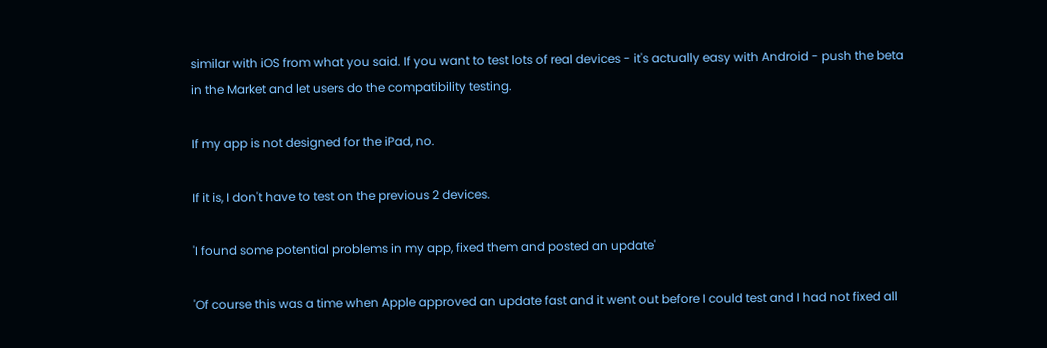similar with iOS from what you said. If you want to test lots of real devices - it's actually easy with Android - push the beta in the Market and let users do the compatibility testing.

If my app is not designed for the iPad, no.

If it is, I don't have to test on the previous 2 devices.

'I found some potential problems in my app, fixed them and posted an update'

'Of course this was a time when Apple approved an update fast and it went out before I could test and I had not fixed all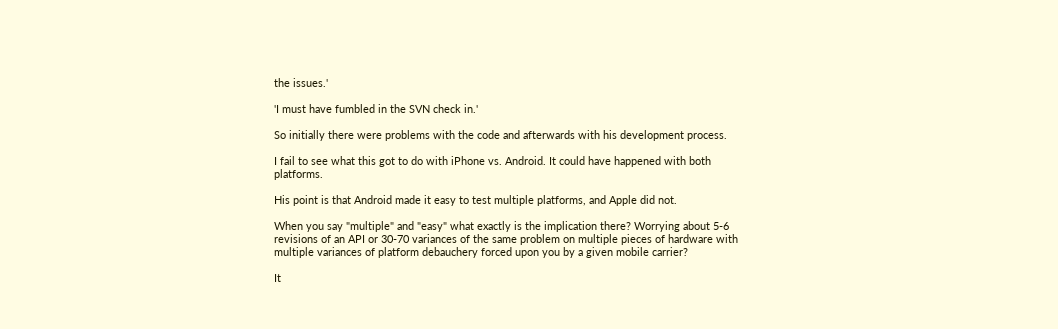the issues.'

'I must have fumbled in the SVN check in.'

So initially there were problems with the code and afterwards with his development process.

I fail to see what this got to do with iPhone vs. Android. It could have happened with both platforms.

His point is that Android made it easy to test multiple platforms, and Apple did not.

When you say "multiple" and "easy" what exactly is the implication there? Worrying about 5-6 revisions of an API or 30-70 variances of the same problem on multiple pieces of hardware with multiple variances of platform debauchery forced upon you by a given mobile carrier?

It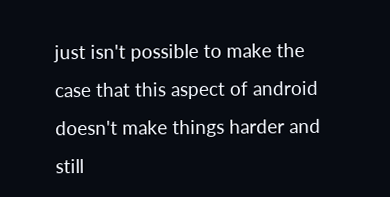just isn't possible to make the case that this aspect of android doesn't make things harder and still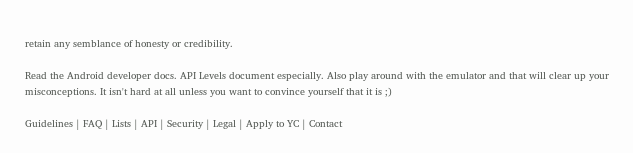retain any semblance of honesty or credibility.

Read the Android developer docs. API Levels document especially. Also play around with the emulator and that will clear up your misconceptions. It isn't hard at all unless you want to convince yourself that it is ;)

Guidelines | FAQ | Lists | API | Security | Legal | Apply to YC | Contact